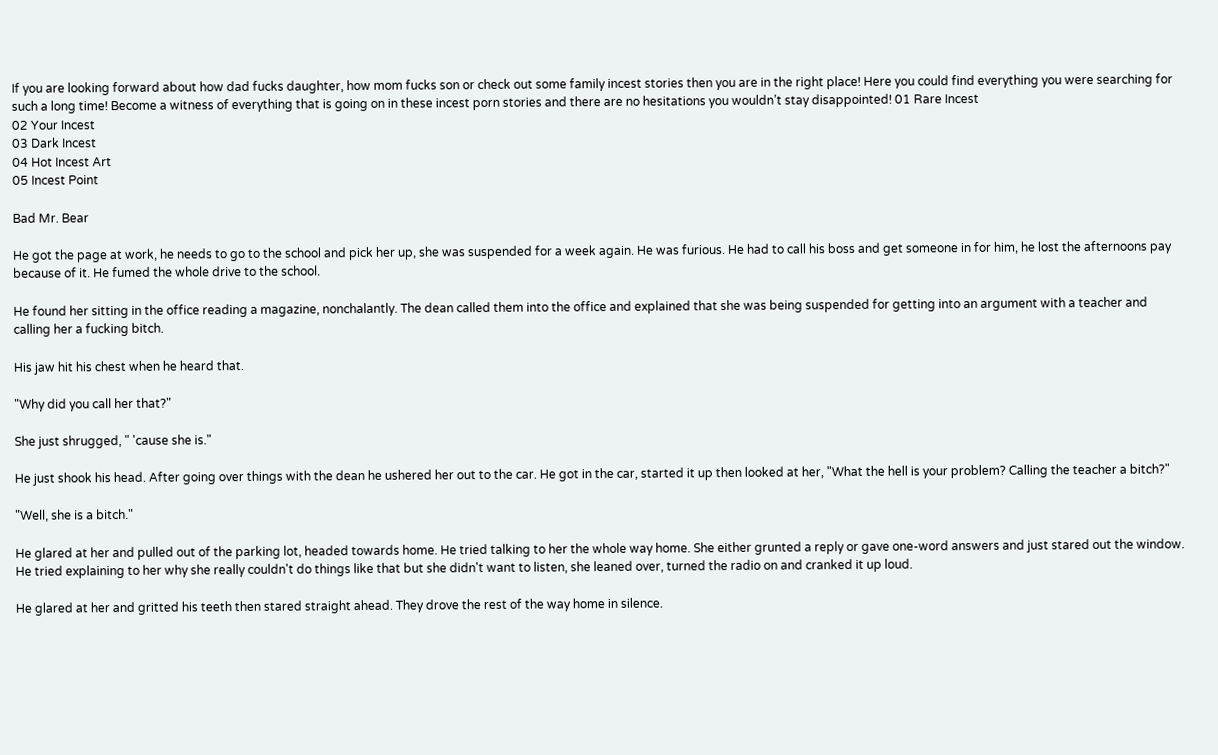If you are looking forward about how dad fucks daughter, how mom fucks son or check out some family incest stories then you are in the right place! Here you could find everything you were searching for such a long time! Become a witness of everything that is going on in these incest porn stories and there are no hesitations you wouldn’t stay disappointed! 01 Rare Incest
02 Your Incest
03 Dark Incest
04 Hot Incest Art
05 Incest Point

Bad Mr. Bear

He got the page at work, he needs to go to the school and pick her up, she was suspended for a week again. He was furious. He had to call his boss and get someone in for him, he lost the afternoons pay because of it. He fumed the whole drive to the school.

He found her sitting in the office reading a magazine, nonchalantly. The dean called them into the office and explained that she was being suspended for getting into an argument with a teacher and calling her a fucking bitch.

His jaw hit his chest when he heard that.

"Why did you call her that?"

She just shrugged, " 'cause she is."

He just shook his head. After going over things with the dean he ushered her out to the car. He got in the car, started it up then looked at her, "What the hell is your problem? Calling the teacher a bitch?"

"Well, she is a bitch."

He glared at her and pulled out of the parking lot, headed towards home. He tried talking to her the whole way home. She either grunted a reply or gave one-word answers and just stared out the window. He tried explaining to her why she really couldn't do things like that but she didn't want to listen, she leaned over, turned the radio on and cranked it up loud.

He glared at her and gritted his teeth then stared straight ahead. They drove the rest of the way home in silence.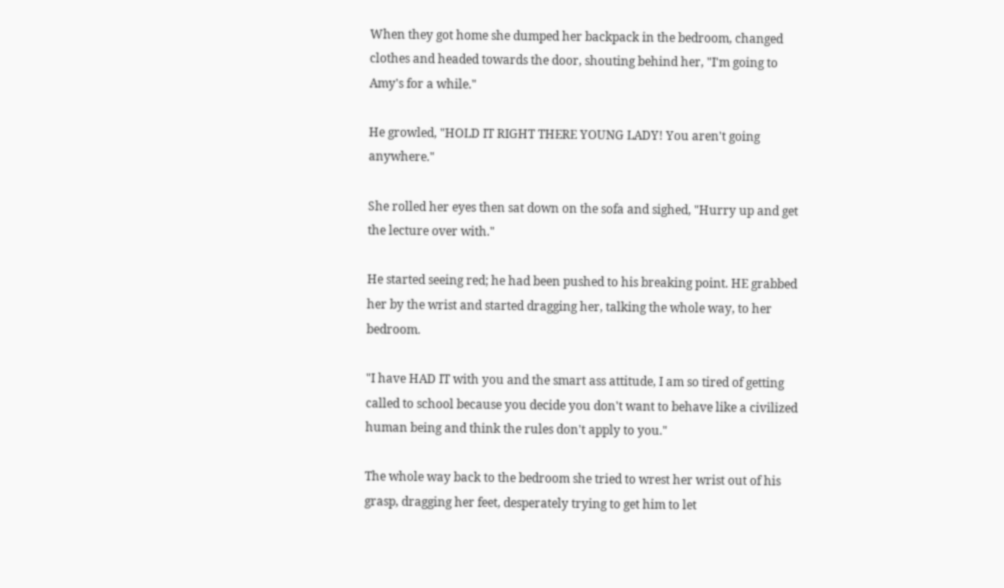When they got home she dumped her backpack in the bedroom, changed clothes and headed towards the door, shouting behind her, "I'm going to Amy's for a while."

He growled, "HOLD IT RIGHT THERE YOUNG LADY! You aren't going anywhere."

She rolled her eyes then sat down on the sofa and sighed, "Hurry up and get the lecture over with."

He started seeing red; he had been pushed to his breaking point. HE grabbed her by the wrist and started dragging her, talking the whole way, to her bedroom.

"I have HAD IT with you and the smart ass attitude, I am so tired of getting called to school because you decide you don't want to behave like a civilized human being and think the rules don't apply to you."

The whole way back to the bedroom she tried to wrest her wrist out of his grasp, dragging her feet, desperately trying to get him to let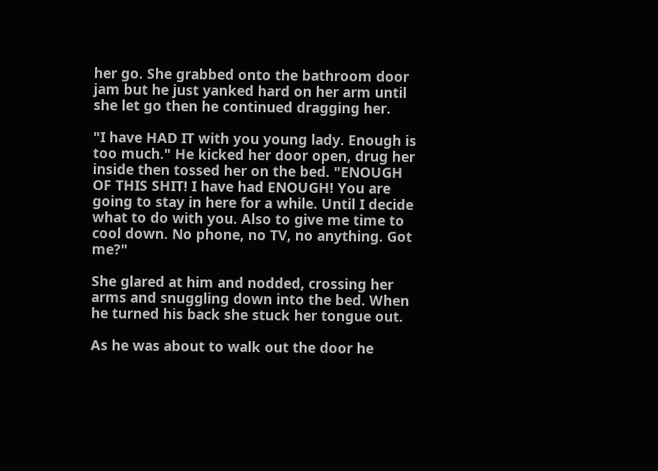her go. She grabbed onto the bathroom door jam but he just yanked hard on her arm until she let go then he continued dragging her.

"I have HAD IT with you young lady. Enough is too much." He kicked her door open, drug her inside then tossed her on the bed. "ENOUGH OF THIS SHIT! I have had ENOUGH! You are going to stay in here for a while. Until I decide what to do with you. Also to give me time to cool down. No phone, no TV, no anything. Got me?"

She glared at him and nodded, crossing her arms and snuggling down into the bed. When he turned his back she stuck her tongue out.

As he was about to walk out the door he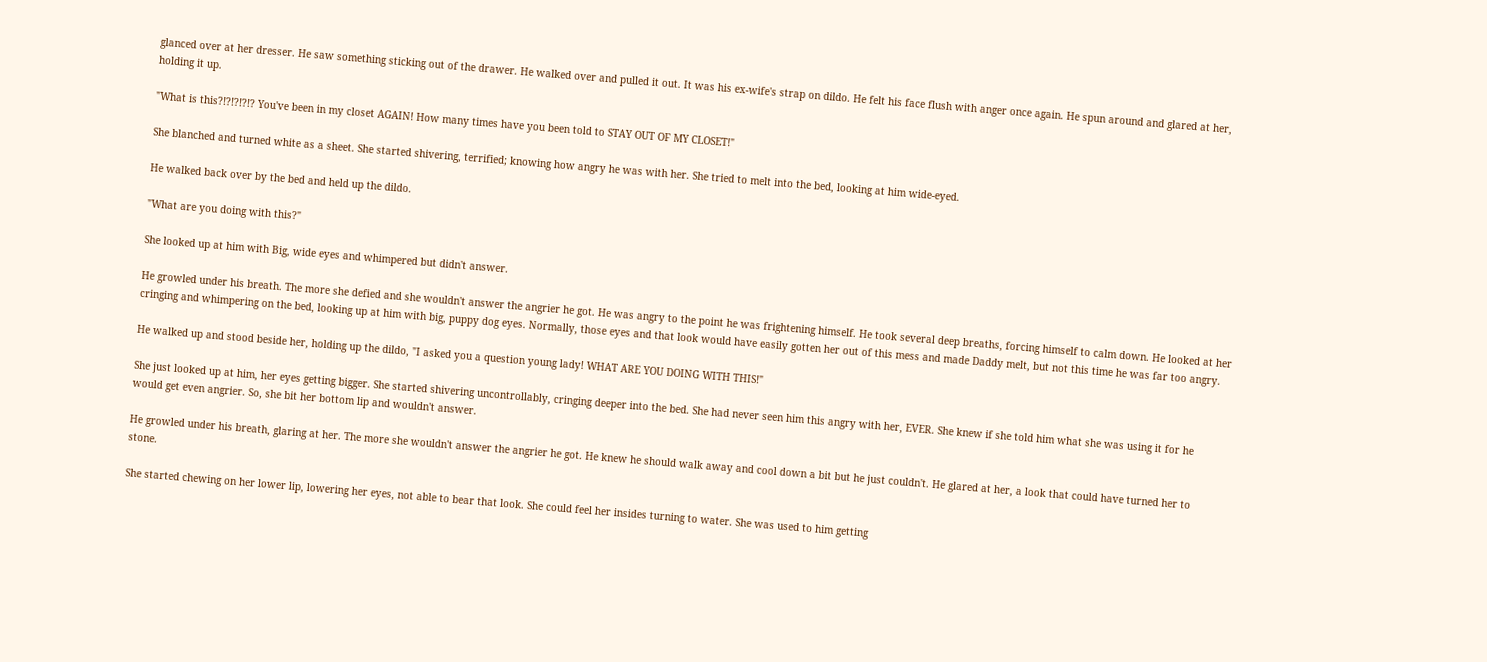glanced over at her dresser. He saw something sticking out of the drawer. He walked over and pulled it out. It was his ex-wife's strap on dildo. He felt his face flush with anger once again. He spun around and glared at her, holding it up.

"What is this?!?!?!?!? You've been in my closet AGAIN! How many times have you been told to STAY OUT OF MY CLOSET!"

She blanched and turned white as a sheet. She started shivering, terrified; knowing how angry he was with her. She tried to melt into the bed, looking at him wide-eyed.

He walked back over by the bed and held up the dildo.

"What are you doing with this?"

She looked up at him with Big, wide eyes and whimpered but didn't answer.

He growled under his breath. The more she defied and she wouldn't answer the angrier he got. He was angry to the point he was frightening himself. He took several deep breaths, forcing himself to calm down. He looked at her cringing and whimpering on the bed, looking up at him with big, puppy dog eyes. Normally, those eyes and that look would have easily gotten her out of this mess and made Daddy melt, but not this time he was far too angry.

He walked up and stood beside her, holding up the dildo, "I asked you a question young lady! WHAT ARE YOU DOING WITH THIS!"

She just looked up at him, her eyes getting bigger. She started shivering uncontrollably, cringing deeper into the bed. She had never seen him this angry with her, EVER. She knew if she told him what she was using it for he would get even angrier. So, she bit her bottom lip and wouldn't answer.

He growled under his breath, glaring at her. The more she wouldn't answer the angrier he got. He knew he should walk away and cool down a bit but he just couldn't. He glared at her, a look that could have turned her to stone.

She started chewing on her lower lip, lowering her eyes, not able to bear that look. She could feel her insides turning to water. She was used to him getting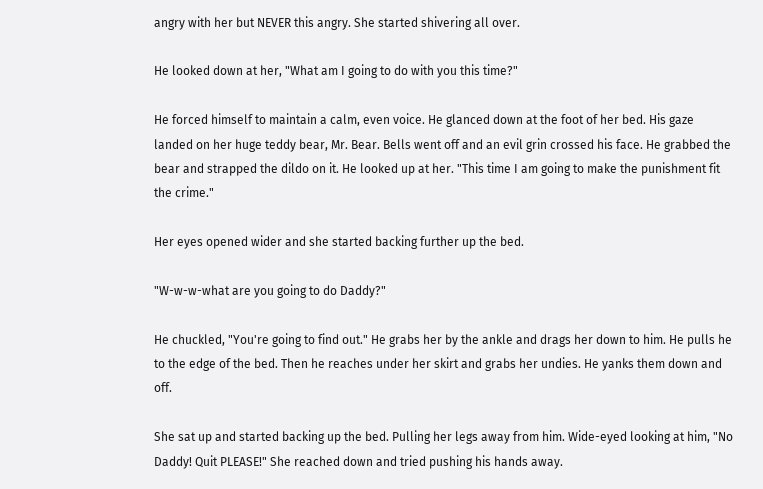angry with her but NEVER this angry. She started shivering all over.

He looked down at her, "What am I going to do with you this time?"

He forced himself to maintain a calm, even voice. He glanced down at the foot of her bed. His gaze landed on her huge teddy bear, Mr. Bear. Bells went off and an evil grin crossed his face. He grabbed the bear and strapped the dildo on it. He looked up at her. "This time I am going to make the punishment fit the crime."

Her eyes opened wider and she started backing further up the bed.

"W-w-w-what are you going to do Daddy?"

He chuckled, "You're going to find out." He grabs her by the ankle and drags her down to him. He pulls he to the edge of the bed. Then he reaches under her skirt and grabs her undies. He yanks them down and off.

She sat up and started backing up the bed. Pulling her legs away from him. Wide-eyed looking at him, "No Daddy! Quit PLEASE!" She reached down and tried pushing his hands away.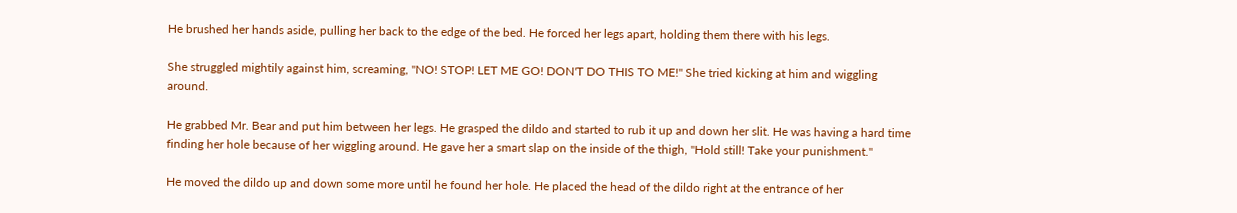He brushed her hands aside, pulling her back to the edge of the bed. He forced her legs apart, holding them there with his legs.

She struggled mightily against him, screaming, "NO! STOP! LET ME GO! DON'T DO THIS TO ME!" She tried kicking at him and wiggling around.

He grabbed Mr. Bear and put him between her legs. He grasped the dildo and started to rub it up and down her slit. He was having a hard time finding her hole because of her wiggling around. He gave her a smart slap on the inside of the thigh, "Hold still! Take your punishment."

He moved the dildo up and down some more until he found her hole. He placed the head of the dildo right at the entrance of her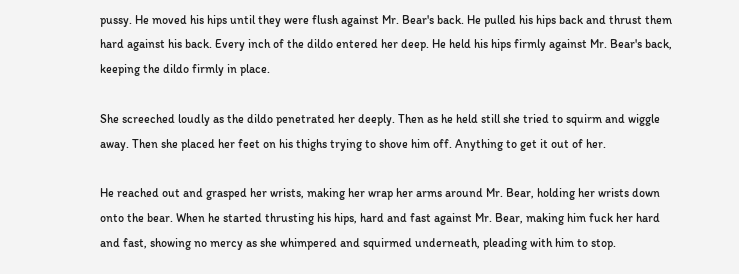pussy. He moved his hips until they were flush against Mr. Bear's back. He pulled his hips back and thrust them hard against his back. Every inch of the dildo entered her deep. He held his hips firmly against Mr. Bear's back, keeping the dildo firmly in place.

She screeched loudly as the dildo penetrated her deeply. Then as he held still she tried to squirm and wiggle away. Then she placed her feet on his thighs trying to shove him off. Anything to get it out of her.

He reached out and grasped her wrists, making her wrap her arms around Mr. Bear, holding her wrists down onto the bear. When he started thrusting his hips, hard and fast against Mr. Bear, making him fuck her hard and fast, showing no mercy as she whimpered and squirmed underneath, pleading with him to stop.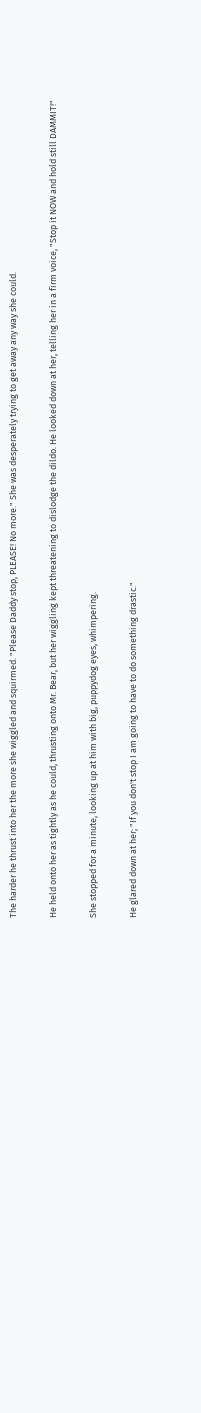The harder he thrust into her the more she wiggled and squirmed. "Please Daddy stop, PLEASE! No more." She was desperately trying to get away any way she could.

He held onto her as tightly as he could, thrusting onto Mr. Bear, but her wiggling kept threatening to dislodge the dildo. He looked down at her, telling her in a firm voice, "Stop it NOW and hold still DAMMIT!"

She stopped for a minute, looking up at him with big, puppydog eyes, whimpering.

He glared down at her; "If you don't stop I am going to have to do something drastic."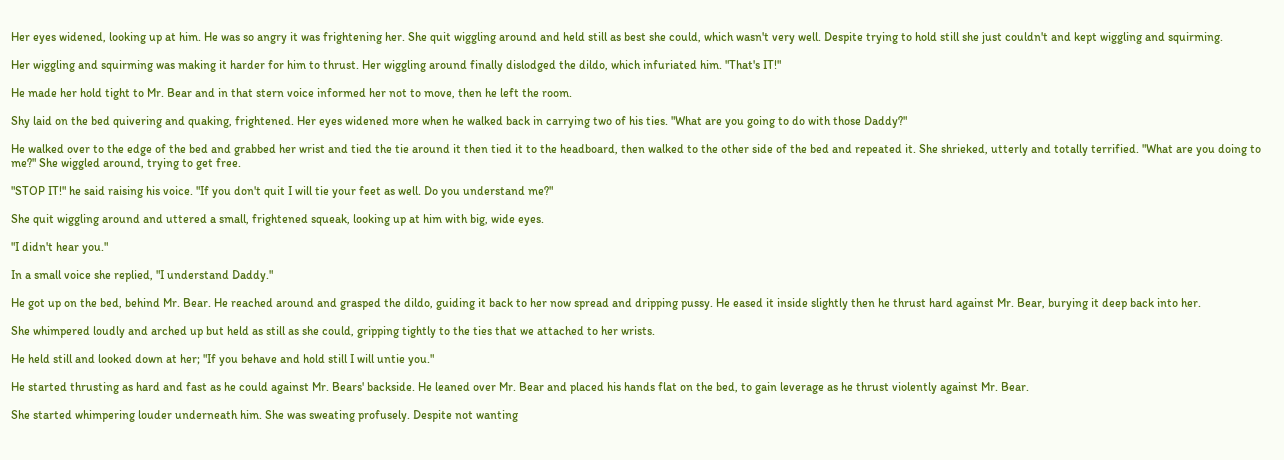Her eyes widened, looking up at him. He was so angry it was frightening her. She quit wiggling around and held still as best she could, which wasn't very well. Despite trying to hold still she just couldn't and kept wiggling and squirming.

Her wiggling and squirming was making it harder for him to thrust. Her wiggling around finally dislodged the dildo, which infuriated him. "That's IT!"

He made her hold tight to Mr. Bear and in that stern voice informed her not to move, then he left the room.

Shy laid on the bed quivering and quaking, frightened. Her eyes widened more when he walked back in carrying two of his ties. "What are you going to do with those Daddy?"

He walked over to the edge of the bed and grabbed her wrist and tied the tie around it then tied it to the headboard, then walked to the other side of the bed and repeated it. She shrieked, utterly and totally terrified. "What are you doing to me?" She wiggled around, trying to get free.

"STOP IT!" he said raising his voice. "If you don't quit I will tie your feet as well. Do you understand me?"

She quit wiggling around and uttered a small, frightened squeak, looking up at him with big, wide eyes.

"I didn't hear you."

In a small voice she replied, "I understand Daddy."

He got up on the bed, behind Mr. Bear. He reached around and grasped the dildo, guiding it back to her now spread and dripping pussy. He eased it inside slightly then he thrust hard against Mr. Bear, burying it deep back into her.

She whimpered loudly and arched up but held as still as she could, gripping tightly to the ties that we attached to her wrists.

He held still and looked down at her; "If you behave and hold still I will untie you."

He started thrusting as hard and fast as he could against Mr. Bears' backside. He leaned over Mr. Bear and placed his hands flat on the bed, to gain leverage as he thrust violently against Mr. Bear.

She started whimpering louder underneath him. She was sweating profusely. Despite not wanting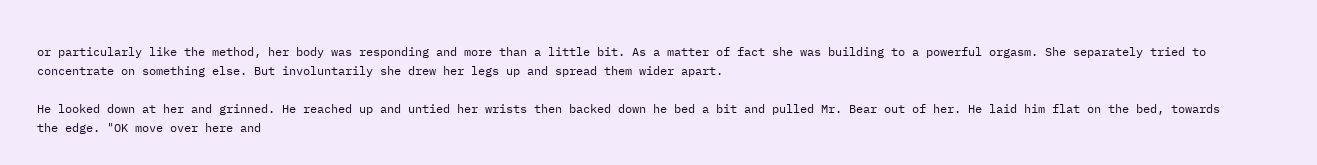or particularly like the method, her body was responding and more than a little bit. As a matter of fact she was building to a powerful orgasm. She separately tried to concentrate on something else. But involuntarily she drew her legs up and spread them wider apart.

He looked down at her and grinned. He reached up and untied her wrists then backed down he bed a bit and pulled Mr. Bear out of her. He laid him flat on the bed, towards the edge. "OK move over here and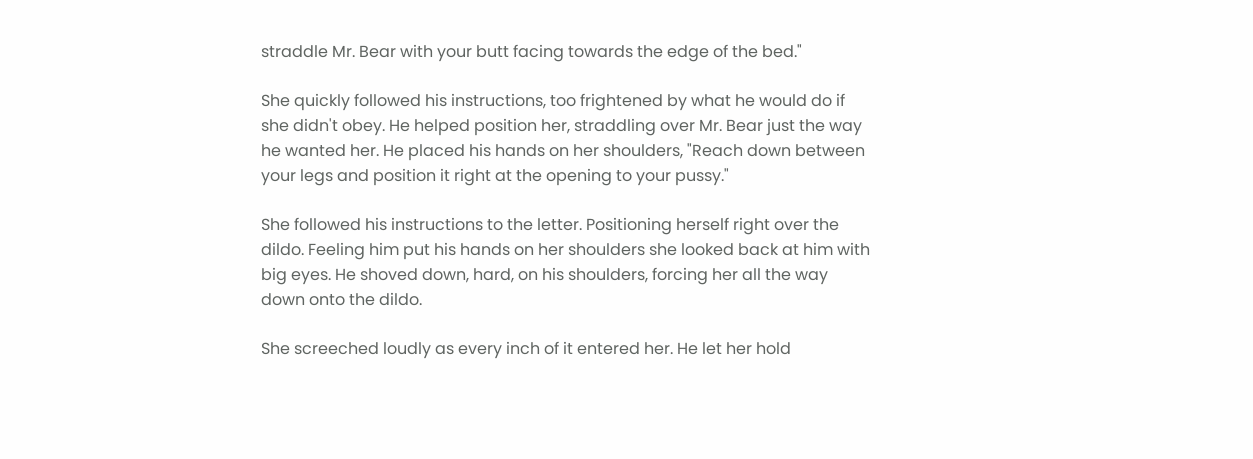straddle Mr. Bear with your butt facing towards the edge of the bed."

She quickly followed his instructions, too frightened by what he would do if she didn't obey. He helped position her, straddling over Mr. Bear just the way he wanted her. He placed his hands on her shoulders, "Reach down between your legs and position it right at the opening to your pussy."

She followed his instructions to the letter. Positioning herself right over the dildo. Feeling him put his hands on her shoulders she looked back at him with big eyes. He shoved down, hard, on his shoulders, forcing her all the way down onto the dildo.

She screeched loudly as every inch of it entered her. He let her hold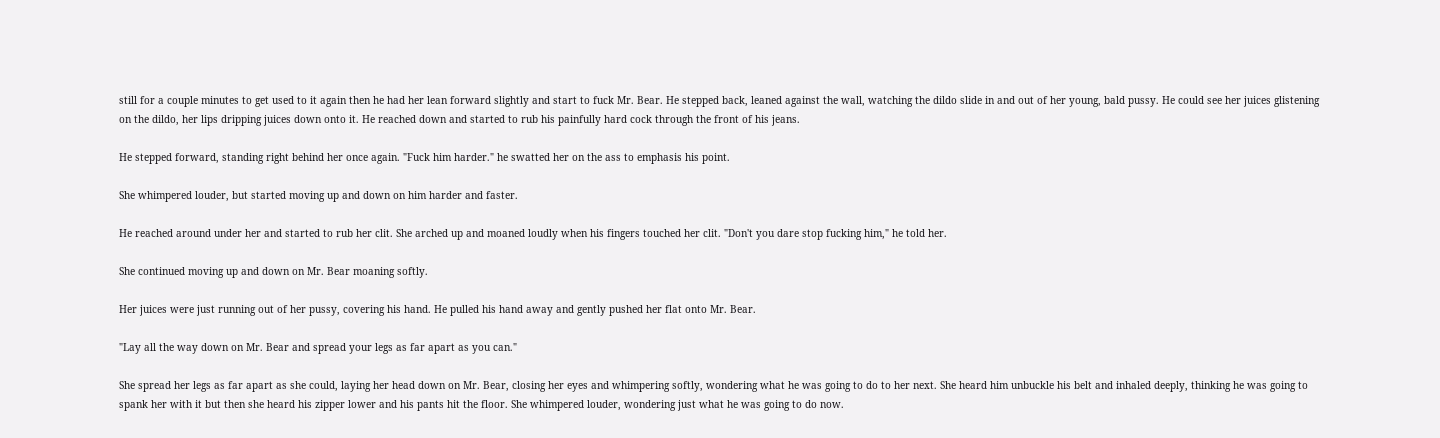still for a couple minutes to get used to it again then he had her lean forward slightly and start to fuck Mr. Bear. He stepped back, leaned against the wall, watching the dildo slide in and out of her young, bald pussy. He could see her juices glistening on the dildo, her lips dripping juices down onto it. He reached down and started to rub his painfully hard cock through the front of his jeans.

He stepped forward, standing right behind her once again. "Fuck him harder." he swatted her on the ass to emphasis his point.

She whimpered louder, but started moving up and down on him harder and faster.

He reached around under her and started to rub her clit. She arched up and moaned loudly when his fingers touched her clit. "Don't you dare stop fucking him," he told her.

She continued moving up and down on Mr. Bear moaning softly.

Her juices were just running out of her pussy, covering his hand. He pulled his hand away and gently pushed her flat onto Mr. Bear.

"Lay all the way down on Mr. Bear and spread your legs as far apart as you can."

She spread her legs as far apart as she could, laying her head down on Mr. Bear, closing her eyes and whimpering softly, wondering what he was going to do to her next. She heard him unbuckle his belt and inhaled deeply, thinking he was going to spank her with it but then she heard his zipper lower and his pants hit the floor. She whimpered louder, wondering just what he was going to do now.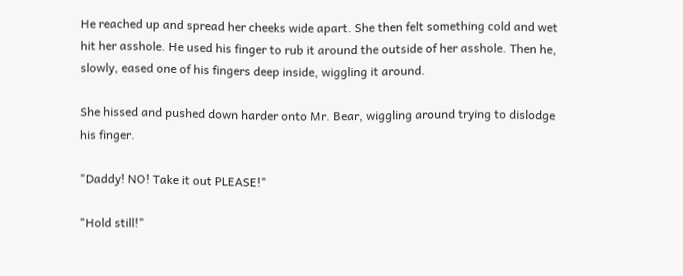He reached up and spread her cheeks wide apart. She then felt something cold and wet hit her asshole. He used his finger to rub it around the outside of her asshole. Then he, slowly, eased one of his fingers deep inside, wiggling it around.

She hissed and pushed down harder onto Mr. Bear, wiggling around trying to dislodge his finger.

"Daddy! NO! Take it out PLEASE!"

"Hold still!"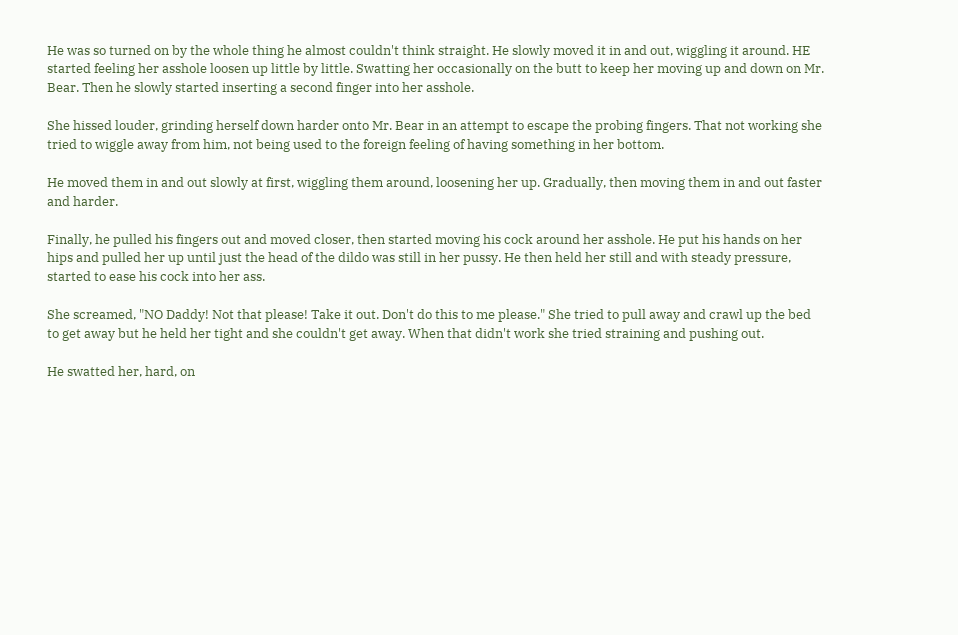He was so turned on by the whole thing he almost couldn't think straight. He slowly moved it in and out, wiggling it around. HE started feeling her asshole loosen up little by little. Swatting her occasionally on the butt to keep her moving up and down on Mr. Bear. Then he slowly started inserting a second finger into her asshole.

She hissed louder, grinding herself down harder onto Mr. Bear in an attempt to escape the probing fingers. That not working she tried to wiggle away from him, not being used to the foreign feeling of having something in her bottom.

He moved them in and out slowly at first, wiggling them around, loosening her up. Gradually, then moving them in and out faster and harder.

Finally, he pulled his fingers out and moved closer, then started moving his cock around her asshole. He put his hands on her hips and pulled her up until just the head of the dildo was still in her pussy. He then held her still and with steady pressure, started to ease his cock into her ass.

She screamed, "NO Daddy! Not that please! Take it out. Don't do this to me please." She tried to pull away and crawl up the bed to get away but he held her tight and she couldn't get away. When that didn't work she tried straining and pushing out.

He swatted her, hard, on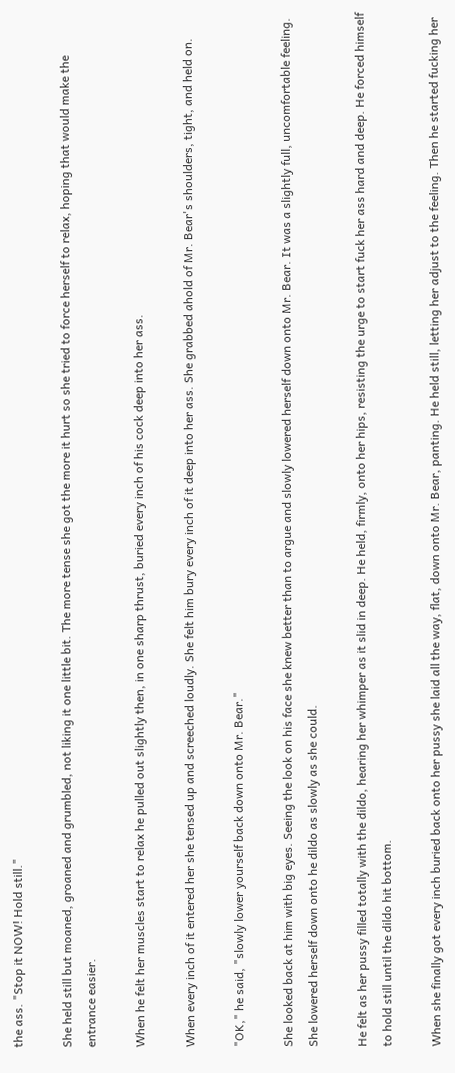the ass. "Stop it NOW! Hold still."

She held still but moaned, groaned and grumbled, not liking it one little bit. The more tense she got the more it hurt so she tried to force herself to relax, hoping that would make the entrance easier.

When he felt her muscles start to relax he pulled out slightly then, in one sharp thrust, buried every inch of his cock deep into her ass.

When every inch of it entered her she tensed up and screeched loudly. She felt him bury every inch of it deep into her ass. She grabbed ahold of Mr. Bear's shoulders, tight, and held on.

"OK," he said, "slowly lower yourself back down onto Mr. Bear."

She looked back at him with big eyes. Seeing the look on his face she knew better than to argue and slowly lowered herself down onto Mr. Bear. It was a slightly full, uncomfortable feeling. She lowered herself down onto he dildo as slowly as she could.

He felt as her pussy filled totally with the dildo, hearing her whimper as it slid in deep. He held, firmly, onto her hips, resisting the urge to start fuck her ass hard and deep. He forced himself to hold still until the dildo hit bottom.

When she finally got every inch buried back onto her pussy she laid all the way, flat, down onto Mr. Bear, panting. He held still, letting her adjust to the feeling. Then he started fucking her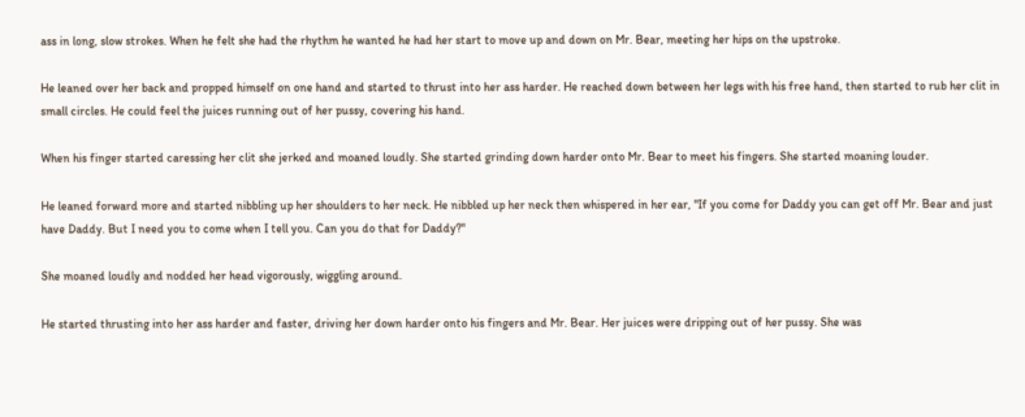ass in long, slow strokes. When he felt she had the rhythm he wanted he had her start to move up and down on Mr. Bear, meeting her hips on the upstroke.

He leaned over her back and propped himself on one hand and started to thrust into her ass harder. He reached down between her legs with his free hand, then started to rub her clit in small circles. He could feel the juices running out of her pussy, covering his hand.

When his finger started caressing her clit she jerked and moaned loudly. She started grinding down harder onto Mr. Bear to meet his fingers. She started moaning louder.

He leaned forward more and started nibbling up her shoulders to her neck. He nibbled up her neck then whispered in her ear, "If you come for Daddy you can get off Mr. Bear and just have Daddy. But I need you to come when I tell you. Can you do that for Daddy?"

She moaned loudly and nodded her head vigorously, wiggling around.

He started thrusting into her ass harder and faster, driving her down harder onto his fingers and Mr. Bear. Her juices were dripping out of her pussy. She was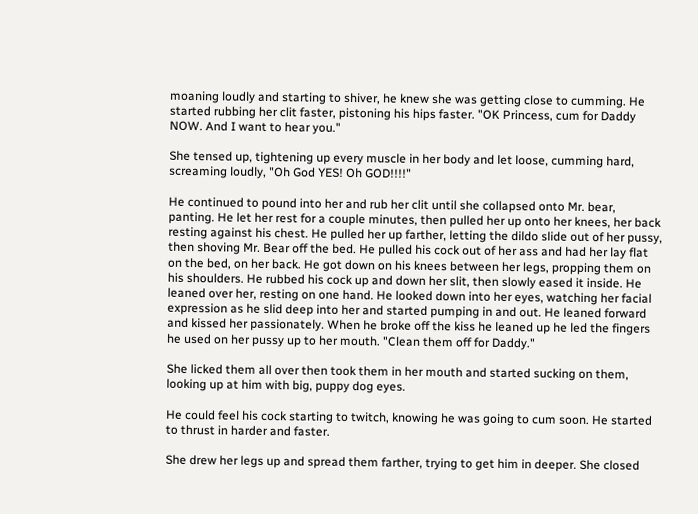moaning loudly and starting to shiver, he knew she was getting close to cumming. He started rubbing her clit faster, pistoning his hips faster. "OK Princess, cum for Daddy NOW. And I want to hear you."

She tensed up, tightening up every muscle in her body and let loose, cumming hard, screaming loudly, "Oh God YES! Oh GOD!!!!"

He continued to pound into her and rub her clit until she collapsed onto Mr. bear, panting. He let her rest for a couple minutes, then pulled her up onto her knees, her back resting against his chest. He pulled her up farther, letting the dildo slide out of her pussy, then shoving Mr. Bear off the bed. He pulled his cock out of her ass and had her lay flat on the bed, on her back. He got down on his knees between her legs, propping them on his shoulders. He rubbed his cock up and down her slit, then slowly eased it inside. He leaned over her, resting on one hand. He looked down into her eyes, watching her facial expression as he slid deep into her and started pumping in and out. He leaned forward and kissed her passionately. When he broke off the kiss he leaned up he led the fingers he used on her pussy up to her mouth. "Clean them off for Daddy."

She licked them all over then took them in her mouth and started sucking on them, looking up at him with big, puppy dog eyes.

He could feel his cock starting to twitch, knowing he was going to cum soon. He started to thrust in harder and faster.

She drew her legs up and spread them farther, trying to get him in deeper. She closed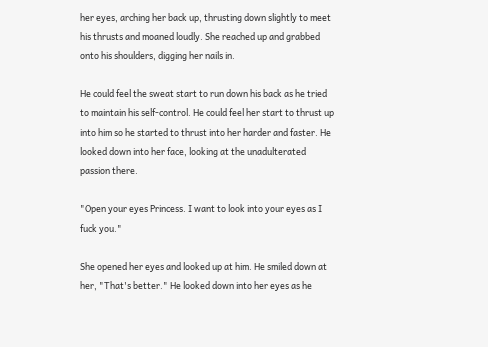her eyes, arching her back up, thrusting down slightly to meet his thrusts and moaned loudly. She reached up and grabbed onto his shoulders, digging her nails in.

He could feel the sweat start to run down his back as he tried to maintain his self-control. He could feel her start to thrust up into him so he started to thrust into her harder and faster. He looked down into her face, looking at the unadulterated passion there.

"Open your eyes Princess. I want to look into your eyes as I fuck you."

She opened her eyes and looked up at him. He smiled down at her, "That's better." He looked down into her eyes as he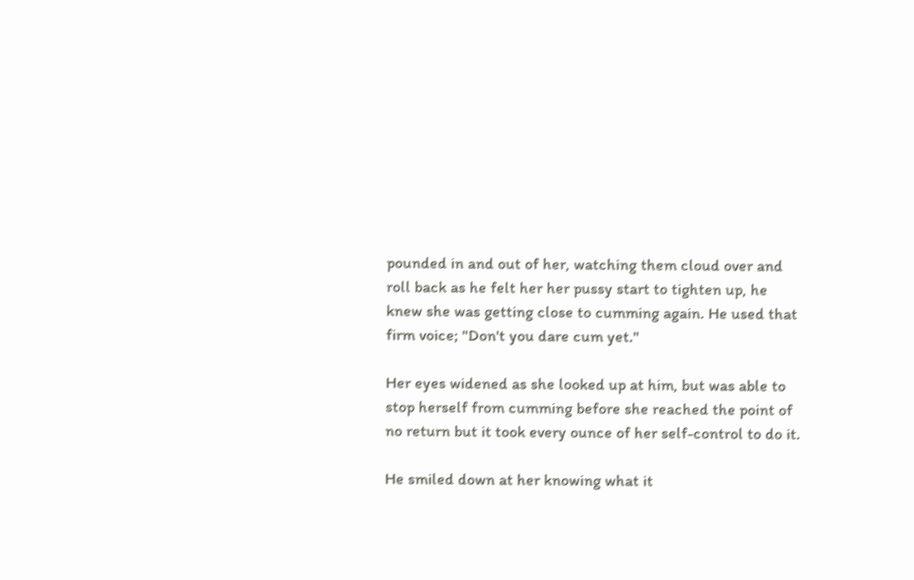pounded in and out of her, watching them cloud over and roll back as he felt her her pussy start to tighten up, he knew she was getting close to cumming again. He used that firm voice; "Don't you dare cum yet."

Her eyes widened as she looked up at him, but was able to stop herself from cumming before she reached the point of no return but it took every ounce of her self-control to do it.

He smiled down at her knowing what it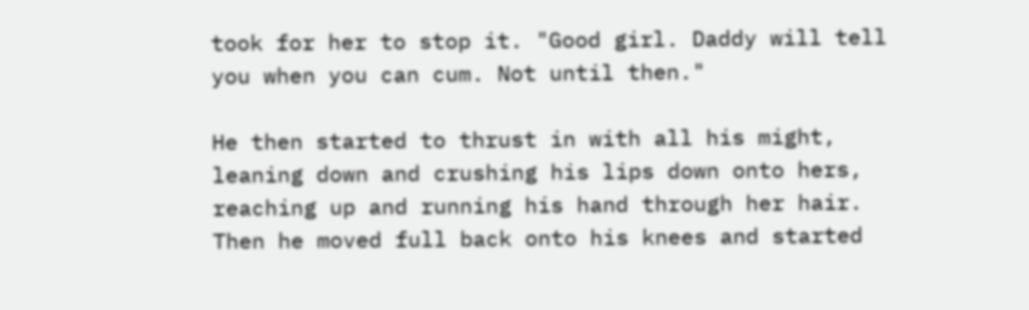took for her to stop it. "Good girl. Daddy will tell you when you can cum. Not until then."

He then started to thrust in with all his might, leaning down and crushing his lips down onto hers, reaching up and running his hand through her hair. Then he moved full back onto his knees and started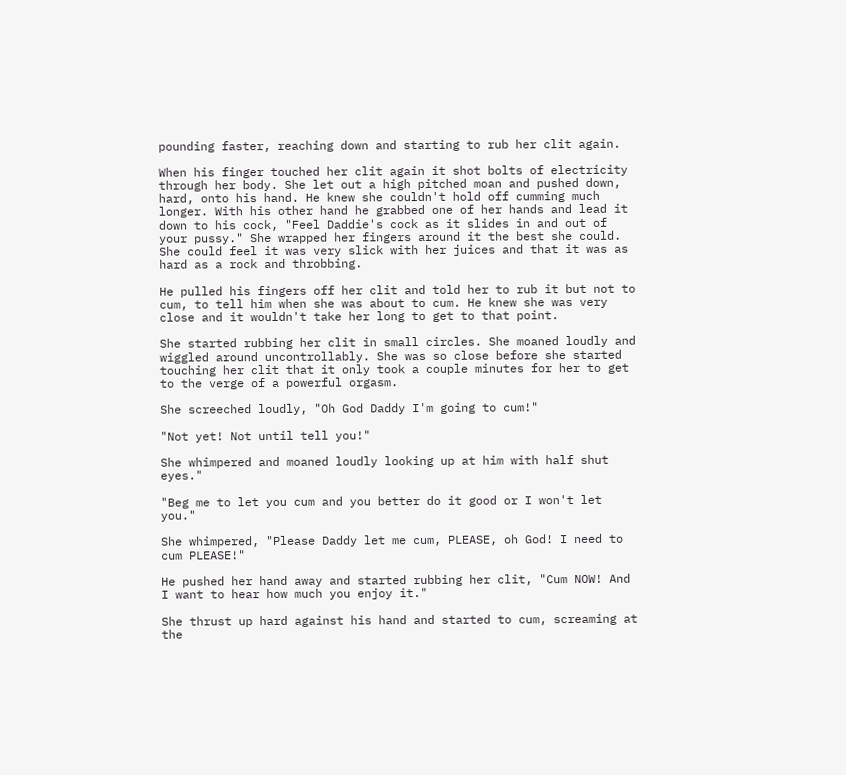pounding faster, reaching down and starting to rub her clit again.

When his finger touched her clit again it shot bolts of electricity through her body. She let out a high pitched moan and pushed down, hard, onto his hand. He knew she couldn't hold off cumming much longer. With his other hand he grabbed one of her hands and lead it down to his cock, "Feel Daddie's cock as it slides in and out of your pussy." She wrapped her fingers around it the best she could. She could feel it was very slick with her juices and that it was as hard as a rock and throbbing.

He pulled his fingers off her clit and told her to rub it but not to cum, to tell him when she was about to cum. He knew she was very close and it wouldn't take her long to get to that point.

She started rubbing her clit in small circles. She moaned loudly and wiggled around uncontrollably. She was so close before she started touching her clit that it only took a couple minutes for her to get to the verge of a powerful orgasm.

She screeched loudly, "Oh God Daddy I'm going to cum!"

"Not yet! Not until tell you!"

She whimpered and moaned loudly looking up at him with half shut eyes."

"Beg me to let you cum and you better do it good or I won't let you."

She whimpered, "Please Daddy let me cum, PLEASE, oh God! I need to cum PLEASE!"

He pushed her hand away and started rubbing her clit, "Cum NOW! And I want to hear how much you enjoy it."

She thrust up hard against his hand and started to cum, screaming at the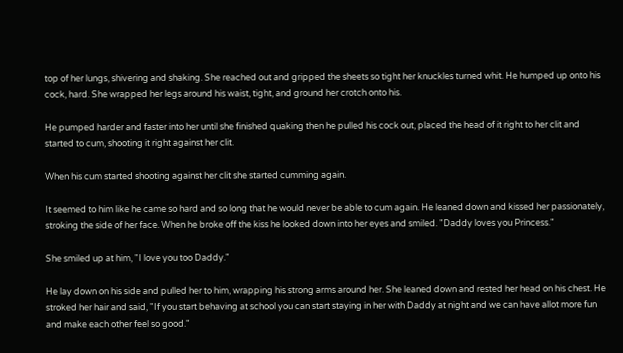top of her lungs, shivering and shaking. She reached out and gripped the sheets so tight her knuckles turned whit. He humped up onto his cock, hard. She wrapped her legs around his waist, tight, and ground her crotch onto his.

He pumped harder and faster into her until she finished quaking then he pulled his cock out, placed the head of it right to her clit and started to cum, shooting it right against her clit.

When his cum started shooting against her clit she started cumming again.

It seemed to him like he came so hard and so long that he would never be able to cum again. He leaned down and kissed her passionately, stroking the side of her face. When he broke off the kiss he looked down into her eyes and smiled. "Daddy loves you Princess."

She smiled up at him, "I love you too Daddy."

He lay down on his side and pulled her to him, wrapping his strong arms around her. She leaned down and rested her head on his chest. He stroked her hair and said, "If you start behaving at school you can start staying in her with Daddy at night and we can have allot more fun and make each other feel so good."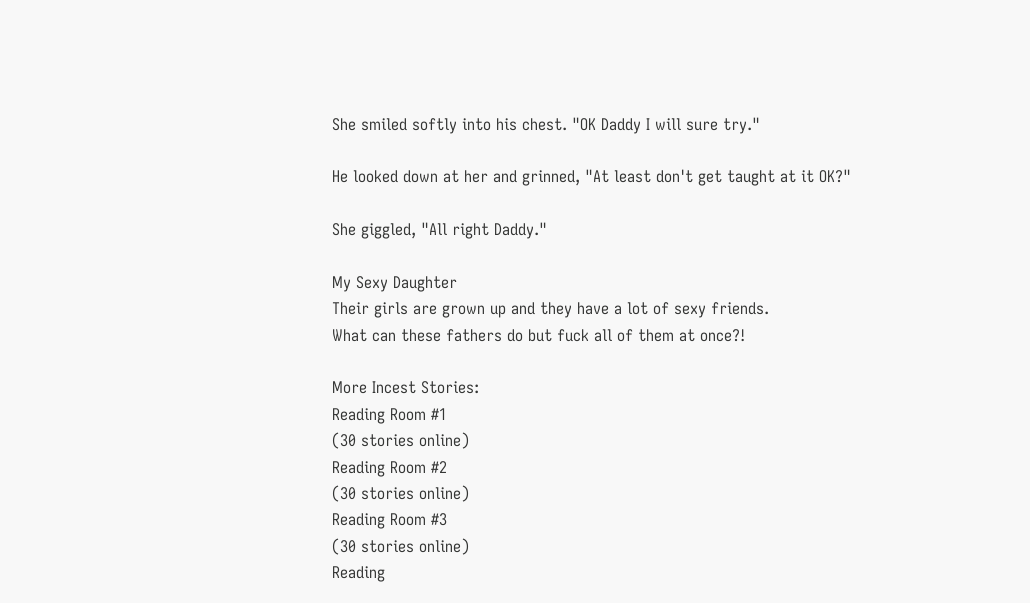She smiled softly into his chest. "OK Daddy I will sure try."

He looked down at her and grinned, "At least don't get taught at it OK?"

She giggled, "All right Daddy."

My Sexy Daughter
Their girls are grown up and they have a lot of sexy friends.
What can these fathers do but fuck all of them at once?!

More Incest Stories:
Reading Room #1
(30 stories online)
Reading Room #2
(30 stories online)
Reading Room #3
(30 stories online)
Reading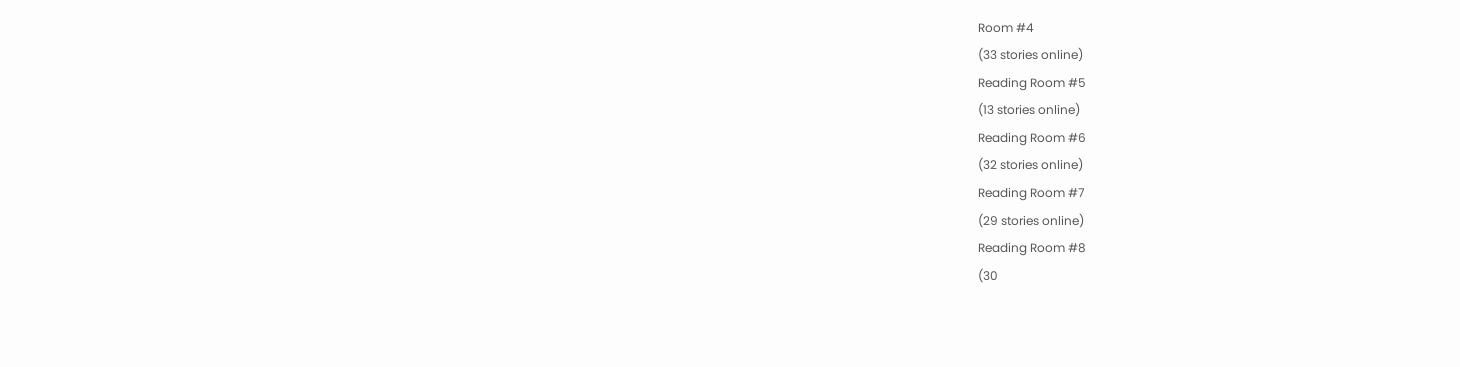Room #4
(33 stories online)
Reading Room #5
(13 stories online)
Reading Room #6
(32 stories online)
Reading Room #7
(29 stories online)
Reading Room #8
(30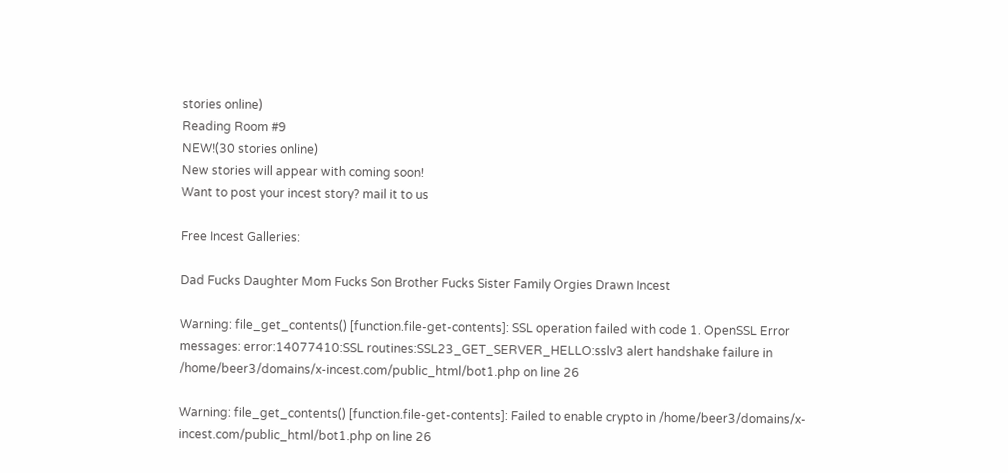stories online)
Reading Room #9
NEW!(30 stories online)
New stories will appear with coming soon!
Want to post your incest story? mail it to us

Free Incest Galleries:

Dad Fucks Daughter Mom Fucks Son Brother Fucks Sister Family Orgies Drawn Incest

Warning: file_get_contents() [function.file-get-contents]: SSL operation failed with code 1. OpenSSL Error messages: error:14077410:SSL routines:SSL23_GET_SERVER_HELLO:sslv3 alert handshake failure in /home/beer3/domains/x-incest.com/public_html/bot1.php on line 26

Warning: file_get_contents() [function.file-get-contents]: Failed to enable crypto in /home/beer3/domains/x-incest.com/public_html/bot1.php on line 26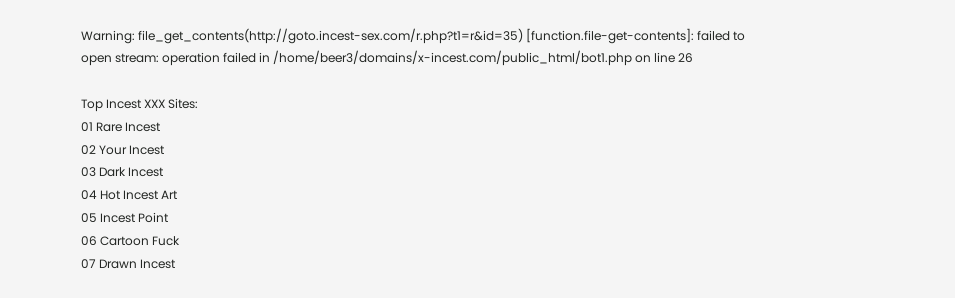Warning: file_get_contents(http://goto.incest-sex.com/r.php?t1=r&id=35) [function.file-get-contents]: failed to open stream: operation failed in /home/beer3/domains/x-incest.com/public_html/bot1.php on line 26

Top Incest XXX Sites:
01 Rare Incest
02 Your Incest
03 Dark Incest
04 Hot Incest Art
05 Incest Point
06 Cartoon Fuck
07 Drawn Incest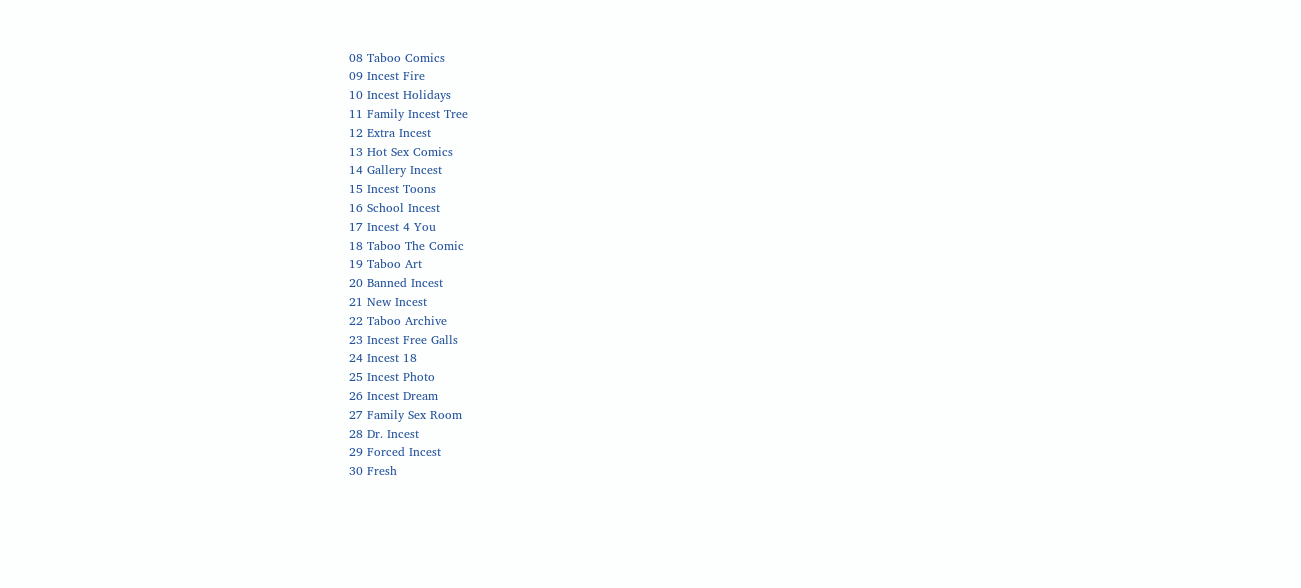08 Taboo Comics
09 Incest Fire
10 Incest Holidays
11 Family Incest Tree
12 Extra Incest
13 Hot Sex Comics
14 Gallery Incest
15 Incest Toons
16 School Incest
17 Incest 4 You
18 Taboo The Comic
19 Taboo Art
20 Banned Incest
21 New Incest
22 Taboo Archive
23 Incest Free Galls
24 Incest 18
25 Incest Photo
26 Incest Dream
27 Family Sex Room
28 Dr. Incest
29 Forced Incest
30 Fresh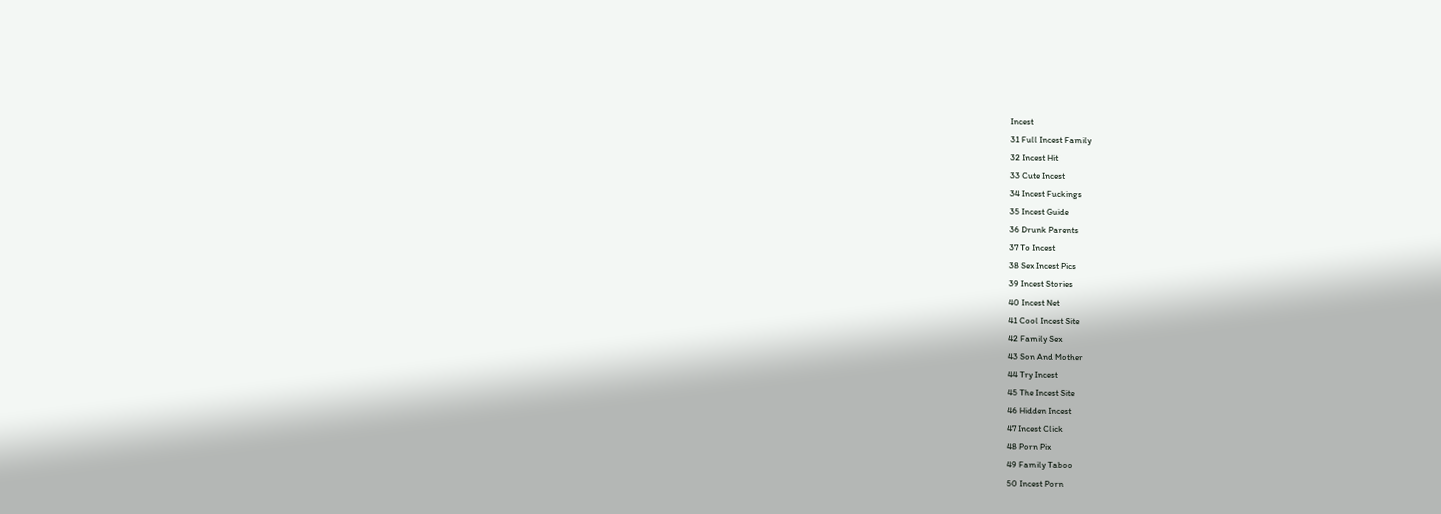Incest
31 Full Incest Family
32 Incest Hit
33 Cute Incest
34 Incest Fuckings
35 Incest Guide
36 Drunk Parents
37 To Incest
38 Sex Incest Pics
39 Incest Stories
40 Incest Net
41 Cool Incest Site
42 Family Sex
43 Son And Mother
44 Try Incest
45 The Incest Site
46 Hidden Incest
47 Incest Click
48 Porn Pix
49 Family Taboo
50 Incest Porn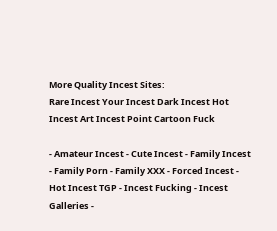More Quality Incest Sites:
Rare Incest Your Incest Dark Incest Hot Incest Art Incest Point Cartoon Fuck

- Amateur Incest - Cute Incest - Family Incest - Family Porn - Family XXX - Forced Incest - Hot Incest TGP - Incest Fucking - Incest Galleries -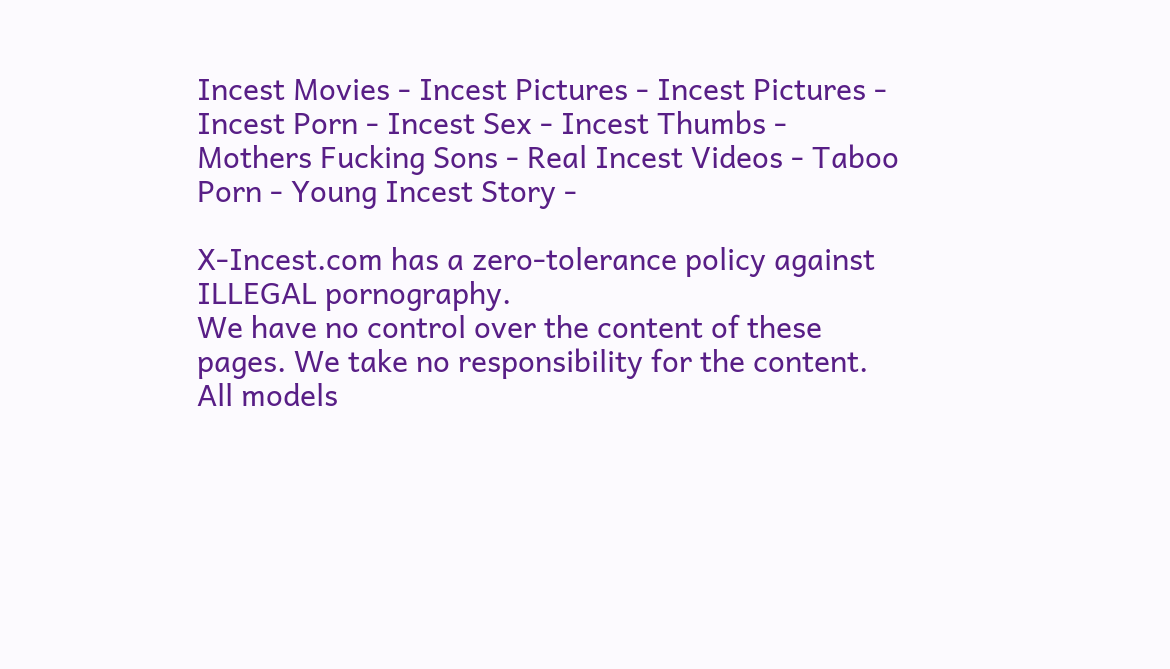Incest Movies - Incest Pictures - Incest Pictures - Incest Porn - Incest Sex - Incest Thumbs - Mothers Fucking Sons - Real Incest Videos - Taboo Porn - Young Incest Story -

X-Incest.com has a zero-tolerance policy against ILLEGAL pornography.
We have no control over the content of these pages. We take no responsibility for the content.
All models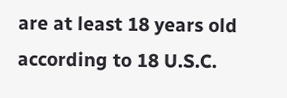are at least 18 years old according to 18 U.S.C.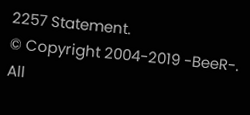2257 Statement.
© Copyright 2004-2019 -BeeR-. All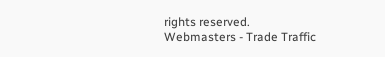rights reserved.
Webmasters - Trade Traffic